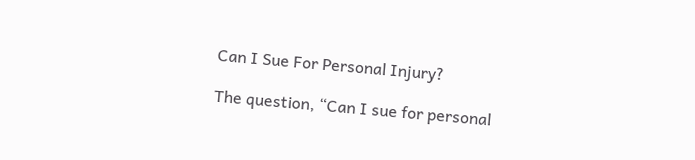Can I Sue For Personal Injury?

The question, “Can I sue for personal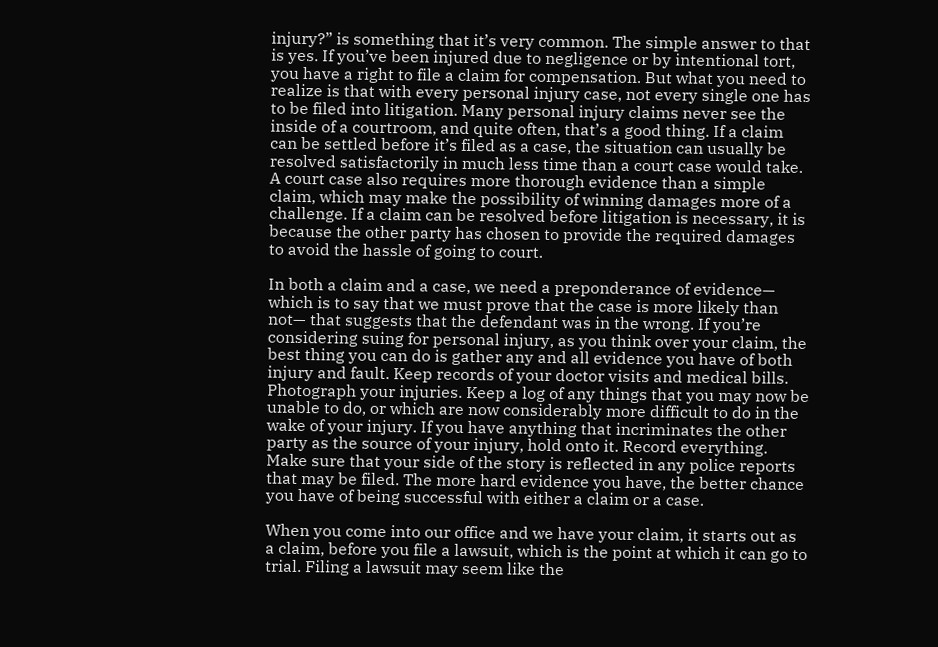injury?” is something that it’s very common. The simple answer to that is yes. If you’ve been injured due to negligence or by intentional tort, you have a right to file a claim for compensation. But what you need to realize is that with every personal injury case, not every single one has to be filed into litigation. Many personal injury claims never see the inside of a courtroom, and quite often, that’s a good thing. If a claim can be settled before it’s filed as a case, the situation can usually be resolved satisfactorily in much less time than a court case would take. A court case also requires more thorough evidence than a simple claim, which may make the possibility of winning damages more of a challenge. If a claim can be resolved before litigation is necessary, it is because the other party has chosen to provide the required damages to avoid the hassle of going to court.

In both a claim and a case, we need a preponderance of evidence— which is to say that we must prove that the case is more likely than not— that suggests that the defendant was in the wrong. If you’re considering suing for personal injury, as you think over your claim, the best thing you can do is gather any and all evidence you have of both injury and fault. Keep records of your doctor visits and medical bills. Photograph your injuries. Keep a log of any things that you may now be unable to do, or which are now considerably more difficult to do in the wake of your injury. If you have anything that incriminates the other party as the source of your injury, hold onto it. Record everything. Make sure that your side of the story is reflected in any police reports that may be filed. The more hard evidence you have, the better chance you have of being successful with either a claim or a case.

When you come into our office and we have your claim, it starts out as a claim, before you file a lawsuit, which is the point at which it can go to trial. Filing a lawsuit may seem like the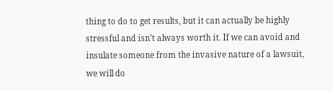thing to do to get results, but it can actually be highly stressful and isn’t always worth it. If we can avoid and insulate someone from the invasive nature of a lawsuit, we will do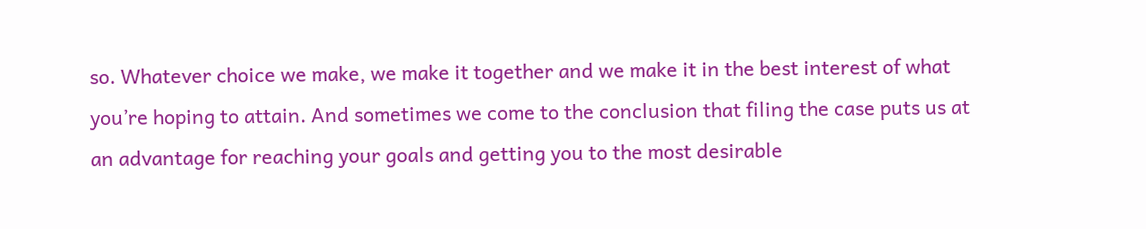so. Whatever choice we make, we make it together and we make it in the best interest of what you’re hoping to attain. And sometimes we come to the conclusion that filing the case puts us at an advantage for reaching your goals and getting you to the most desirable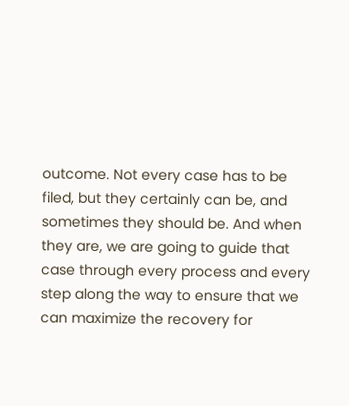outcome. Not every case has to be filed, but they certainly can be, and sometimes they should be. And when they are, we are going to guide that case through every process and every step along the way to ensure that we can maximize the recovery for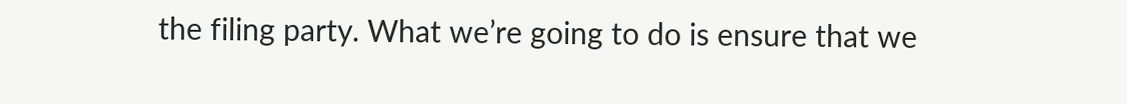the filing party. What we’re going to do is ensure that we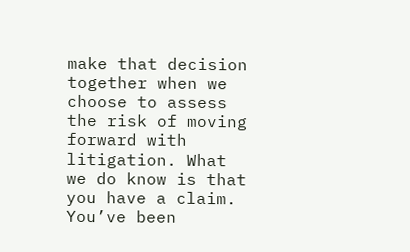make that decision together when we choose to assess the risk of moving forward with litigation. What we do know is that you have a claim. You’ve been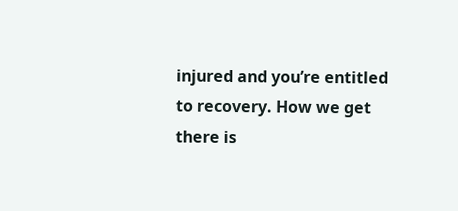injured and you’re entitled to recovery. How we get there is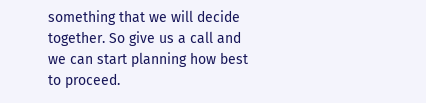something that we will decide together. So give us a call and we can start planning how best to proceed.